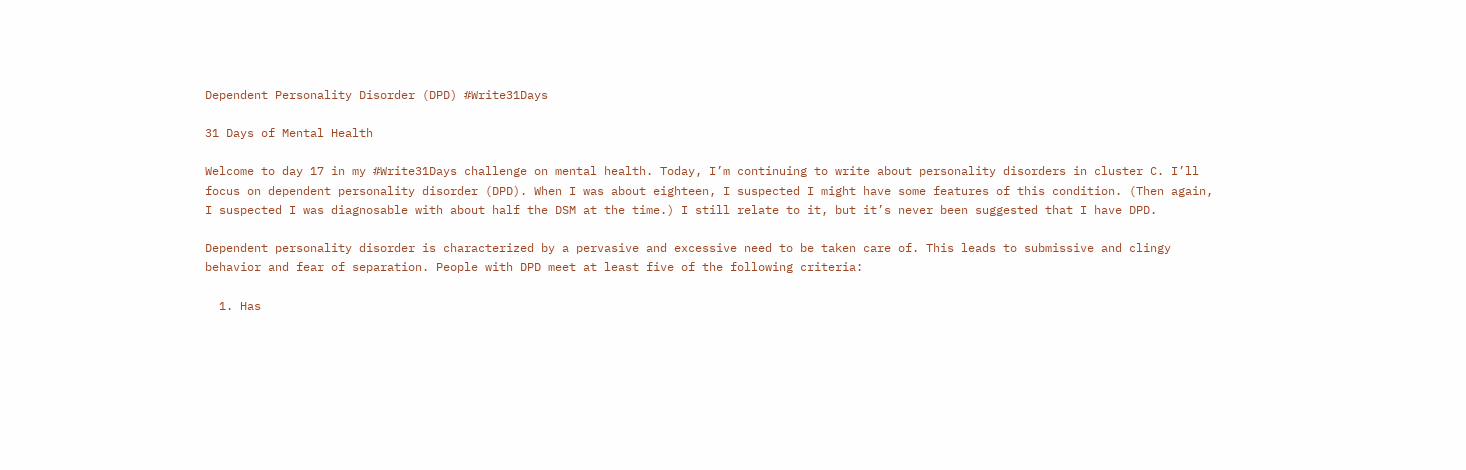Dependent Personality Disorder (DPD) #Write31Days

31 Days of Mental Health

Welcome to day 17 in my #Write31Days challenge on mental health. Today, I’m continuing to write about personality disorders in cluster C. I’ll focus on dependent personality disorder (DPD). When I was about eighteen, I suspected I might have some features of this condition. (Then again, I suspected I was diagnosable with about half the DSM at the time.) I still relate to it, but it’s never been suggested that I have DPD.

Dependent personality disorder is characterized by a pervasive and excessive need to be taken care of. This leads to submissive and clingy behavior and fear of separation. People with DPD meet at least five of the following criteria:

  1. Has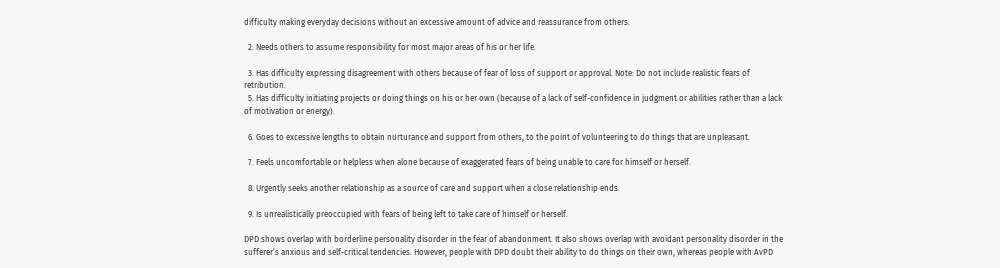difficulty making everyday decisions without an excessive amount of advice and reassurance from others.

  2. Needs others to assume responsibility for most major areas of his or her life.

  3. Has difficulty expressing disagreement with others because of fear of loss of support or approval. Note: Do not include realistic fears of retribution.
  5. Has difficulty initiating projects or doing things on his or her own (because of a lack of self-confidence in judgment or abilities rather than a lack of motivation or energy).

  6. Goes to excessive lengths to obtain nurturance and support from others, to the point of volunteering to do things that are unpleasant.

  7. Feels uncomfortable or helpless when alone because of exaggerated fears of being unable to care for himself or herself.

  8. Urgently seeks another relationship as a source of care and support when a close relationship ends.

  9. Is unrealistically preoccupied with fears of being left to take care of himself or herself.

DPD shows overlap with borderline personality disorder in the fear of abandonment. It also shows overlap with avoidant personality disorder in the sufferer’s anxious and self-critical tendencies. However, people with DPD doubt their ability to do things on their own, whereas people with AvPD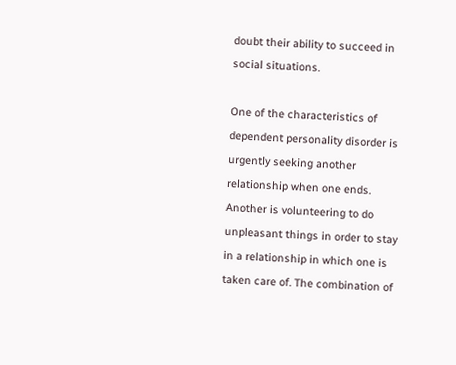doubt their ability to succeed in social situations.

One of the characteristics of dependent personality disorder is urgently seeking another relationship when one ends. Another is volunteering to do unpleasant things in order to stay in a relationship in which one is taken care of. The combination of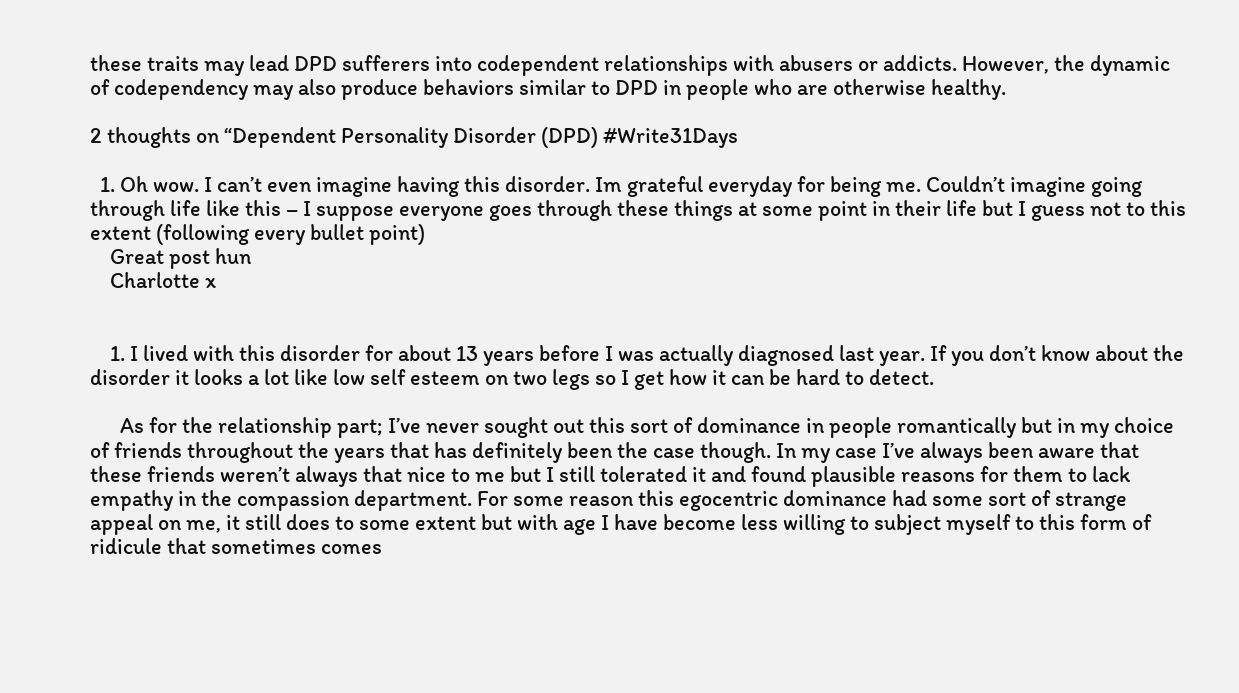these traits may lead DPD sufferers into codependent relationships with abusers or addicts. However, the dynamic of codependency may also produce behaviors similar to DPD in people who are otherwise healthy.

2 thoughts on “Dependent Personality Disorder (DPD) #Write31Days

  1. Oh wow. I can’t even imagine having this disorder. Im grateful everyday for being me. Couldn’t imagine going through life like this – I suppose everyone goes through these things at some point in their life but I guess not to this extent (following every bullet point)
    Great post hun
    Charlotte x


    1. I lived with this disorder for about 13 years before I was actually diagnosed last year. If you don’t know about the disorder it looks a lot like low self esteem on two legs so I get how it can be hard to detect.

      As for the relationship part; I’ve never sought out this sort of dominance in people romantically but in my choice of friends throughout the years that has definitely been the case though. In my case I’ve always been aware that these friends weren’t always that nice to me but I still tolerated it and found plausible reasons for them to lack empathy in the compassion department. For some reason this egocentric dominance had some sort of strange appeal on me, it still does to some extent but with age I have become less willing to subject myself to this form of ridicule that sometimes comes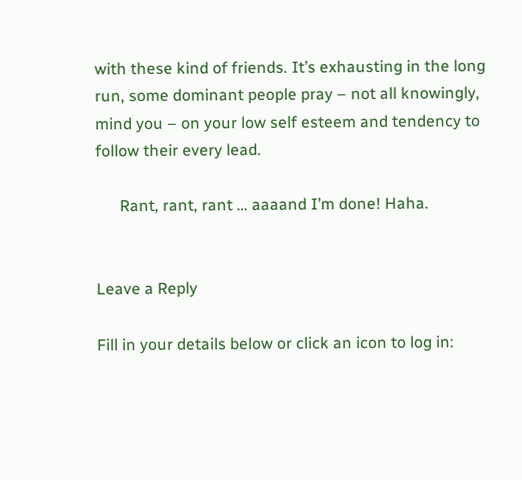with these kind of friends. It’s exhausting in the long run, some dominant people pray – not all knowingly, mind you – on your low self esteem and tendency to follow their every lead.

      Rant, rant, rant … aaaand I’m done! Haha.


Leave a Reply

Fill in your details below or click an icon to log in: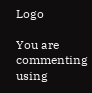Logo

You are commenting using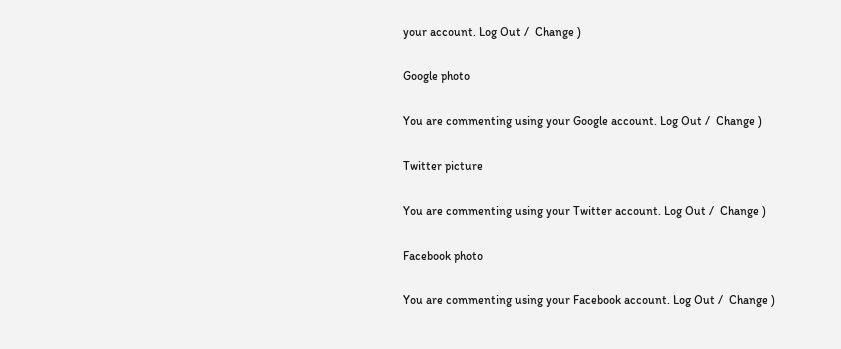your account. Log Out /  Change )

Google photo

You are commenting using your Google account. Log Out /  Change )

Twitter picture

You are commenting using your Twitter account. Log Out /  Change )

Facebook photo

You are commenting using your Facebook account. Log Out /  Change )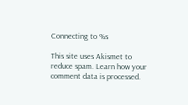Connecting to %s

This site uses Akismet to reduce spam. Learn how your comment data is processed.